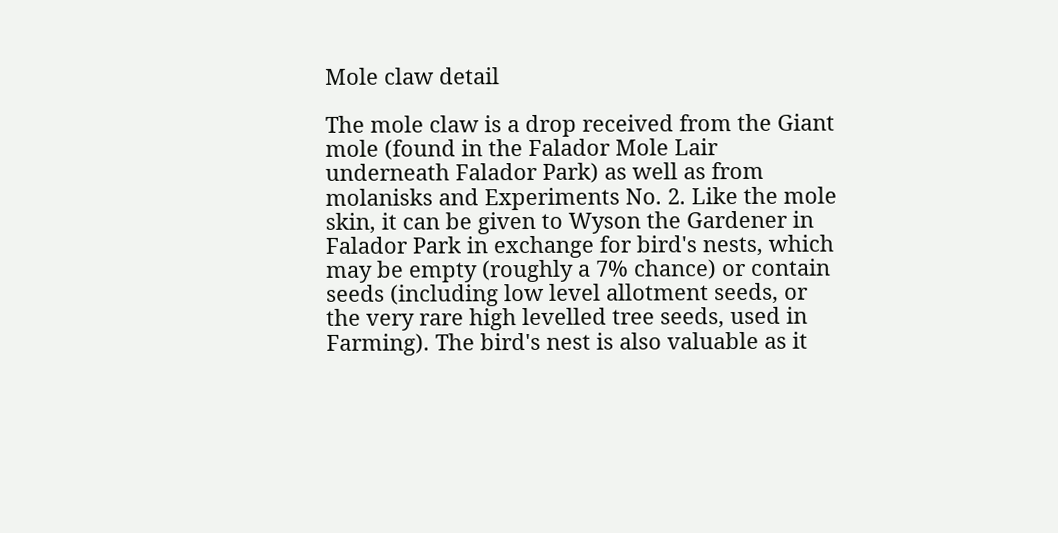Mole claw detail

The mole claw is a drop received from the Giant mole (found in the Falador Mole Lair underneath Falador Park) as well as from molanisks and Experiments No. 2. Like the mole skin, it can be given to Wyson the Gardener in Falador Park in exchange for bird's nests, which may be empty (roughly a 7% chance) or contain seeds (including low level allotment seeds, or the very rare high levelled tree seeds, used in Farming). The bird's nest is also valuable as it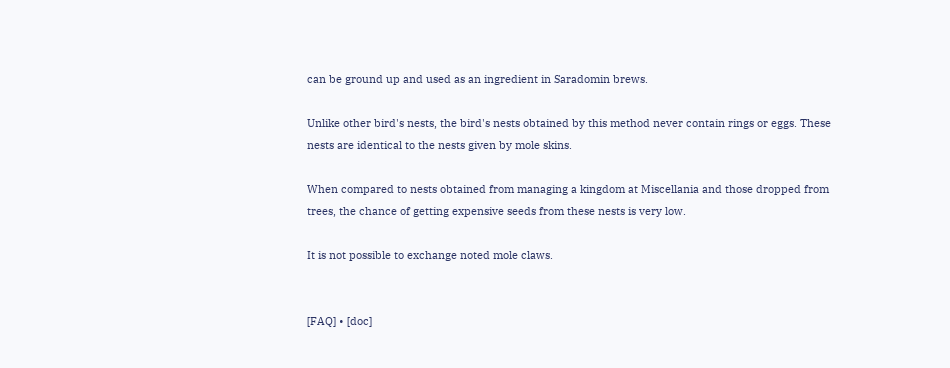can be ground up and used as an ingredient in Saradomin brews.

Unlike other bird's nests, the bird's nests obtained by this method never contain rings or eggs. These nests are identical to the nests given by mole skins.

When compared to nests obtained from managing a kingdom at Miscellania and those dropped from trees, the chance of getting expensive seeds from these nests is very low.

It is not possible to exchange noted mole claws.


[FAQ] • [doc]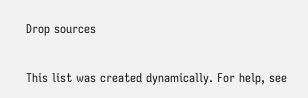Drop sources

This list was created dynamically. For help, see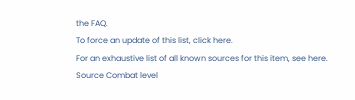the FAQ.
To force an update of this list, click here.
For an exhaustive list of all known sources for this item, see here.
Source Combat level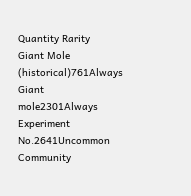Quantity Rarity
Giant Mole (historical)761Always
Giant mole2301Always
Experiment No.2641Uncommon
Community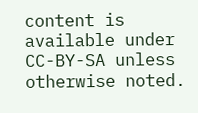content is available under CC-BY-SA unless otherwise noted.